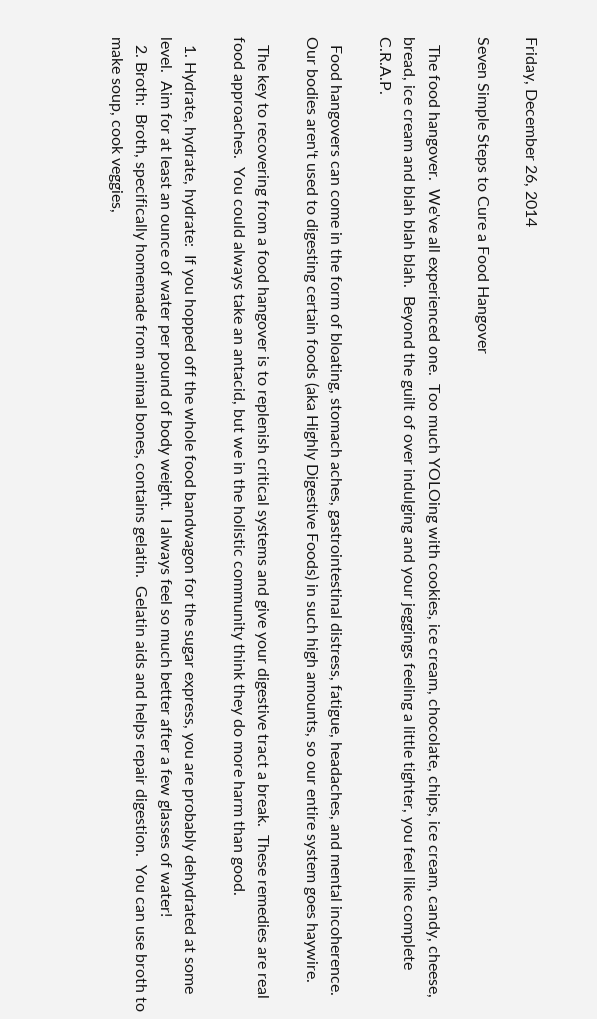Friday, December 26, 2014

Seven Simple Steps to Cure a Food Hangover

  The food hangover.  We've all experienced one.  Too much YOLOing with cookies, ice cream, chocolate, chips, ice cream, candy, cheese, bread, ice cream and blah blah blah.  Beyond the guilt of over indulging and your jeggings feeling a little tighter, you feel like complete C.R.A.P.

  Food hangovers can come in the form of bloating, stomach aches, gastrointestinal distress, fatigue, headaches, and mental incoherence.  Our bodies aren't used to digesting certain foods (aka Highly Digestive Foods) in such high amounts, so our entire system goes haywire.

  The key to recovering from a food hangover is to replenish critical systems and give your digestive tract a break.  These remedies are real food approaches.  You could always take an antacid, but we in the holistic community think they do more harm than good.

  1. Hydrate, hydrate, hydrate:  If you hopped off the whole food bandwagon for the sugar express, you are probably dehydrated at some level.  Aim for at least an ounce of water per pound of body weight.  I always feel so much better after a few glasses of water!
  2. Broth:  Broth, specifically homemade from animal bones, contains gelatin.  Gelatin aids and helps repair digestion.  You can use broth to make soup, cook veggies,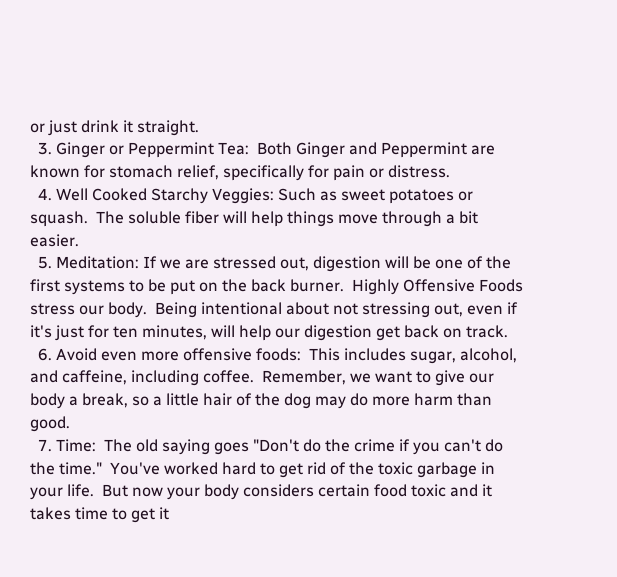or just drink it straight.
  3. Ginger or Peppermint Tea:  Both Ginger and Peppermint are known for stomach relief, specifically for pain or distress.
  4. Well Cooked Starchy Veggies: Such as sweet potatoes or squash.  The soluble fiber will help things move through a bit easier.
  5. Meditation: If we are stressed out, digestion will be one of the first systems to be put on the back burner.  Highly Offensive Foods stress our body.  Being intentional about not stressing out, even if it's just for ten minutes, will help our digestion get back on track.
  6. Avoid even more offensive foods:  This includes sugar, alcohol, and caffeine, including coffee.  Remember, we want to give our body a break, so a little hair of the dog may do more harm than good.
  7. Time:  The old saying goes "Don't do the crime if you can't do the time."  You've worked hard to get rid of the toxic garbage in your life.  But now your body considers certain food toxic and it takes time to get it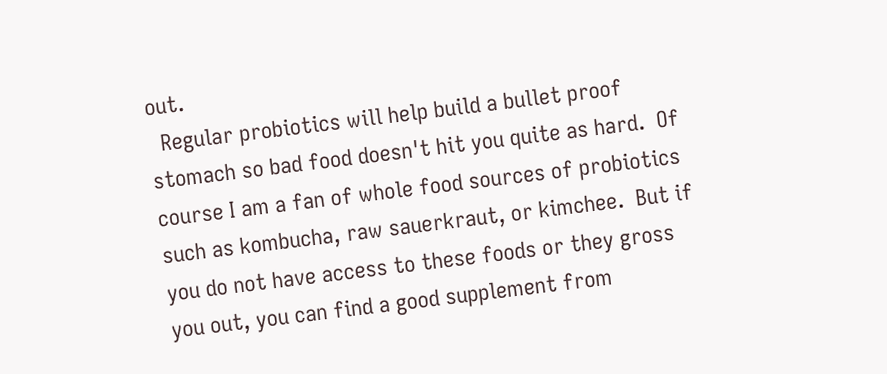out.
  Regular probiotics will help build a bullet proof stomach so bad food doesn't hit you quite as hard.  Of course I am a fan of whole food sources of probiotics such as kombucha, raw sauerkraut, or kimchee.  But if you do not have access to these foods or they gross you out, you can find a good supplement from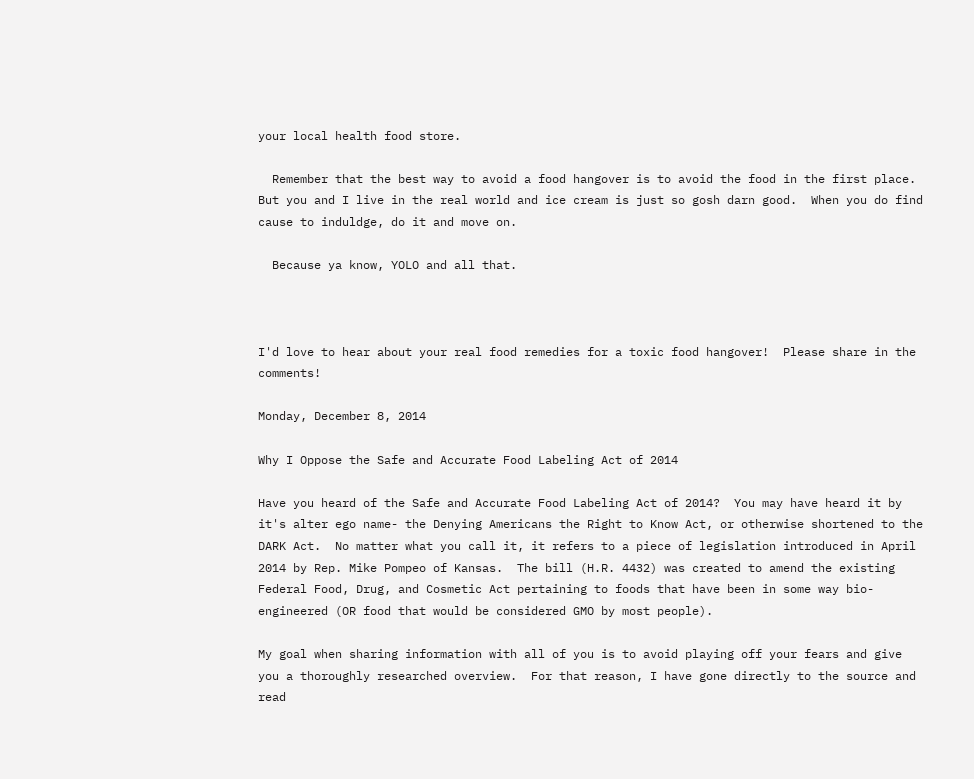your local health food store.

  Remember that the best way to avoid a food hangover is to avoid the food in the first place.  But you and I live in the real world and ice cream is just so gosh darn good.  When you do find cause to induldge, do it and move on.

  Because ya know, YOLO and all that.



I'd love to hear about your real food remedies for a toxic food hangover!  Please share in the comments!

Monday, December 8, 2014

Why I Oppose the Safe and Accurate Food Labeling Act of 2014

Have you heard of the Safe and Accurate Food Labeling Act of 2014?  You may have heard it by it's alter ego name- the Denying Americans the Right to Know Act, or otherwise shortened to the DARK Act.  No matter what you call it, it refers to a piece of legislation introduced in April 2014 by Rep. Mike Pompeo of Kansas.  The bill (H.R. 4432) was created to amend the existing Federal Food, Drug, and Cosmetic Act pertaining to foods that have been in some way bio-engineered (OR food that would be considered GMO by most people).

My goal when sharing information with all of you is to avoid playing off your fears and give you a thoroughly researched overview.  For that reason, I have gone directly to the source and read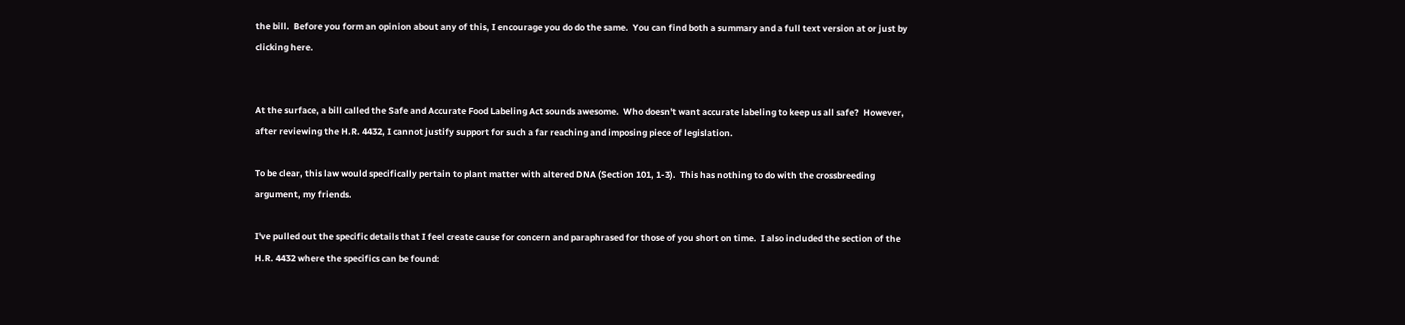the bill.  Before you form an opinion about any of this, I encourage you do do the same.  You can find both a summary and a full text version at or just by clicking here.


At the surface, a bill called the Safe and Accurate Food Labeling Act sounds awesome.  Who doesn't want accurate labeling to keep us all safe?  However, after reviewing the H.R. 4432, I cannot justify support for such a far reaching and imposing piece of legislation.

To be clear, this law would specifically pertain to plant matter with altered DNA (Section 101, 1-3).  This has nothing to do with the crossbreeding argument, my friends.

I've pulled out the specific details that I feel create cause for concern and paraphrased for those of you short on time.  I also included the section of the H.R. 4432 where the specifics can be found: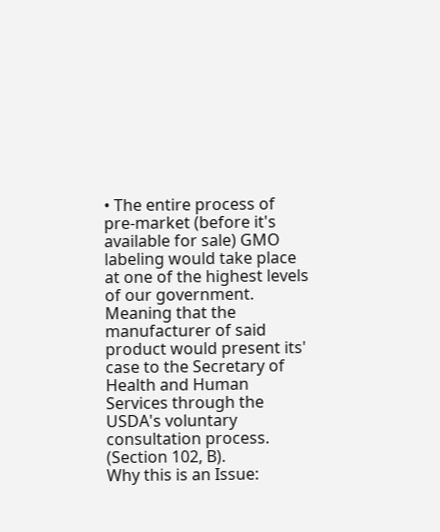• The entire process of pre-market (before it's available for sale) GMO labeling would take place at one of the highest levels of our government.  Meaning that the manufacturer of said product would present its' case to the Secretary of Health and Human Services through the USDA's voluntary consultation process. (Section 102, B).
Why this is an Issue: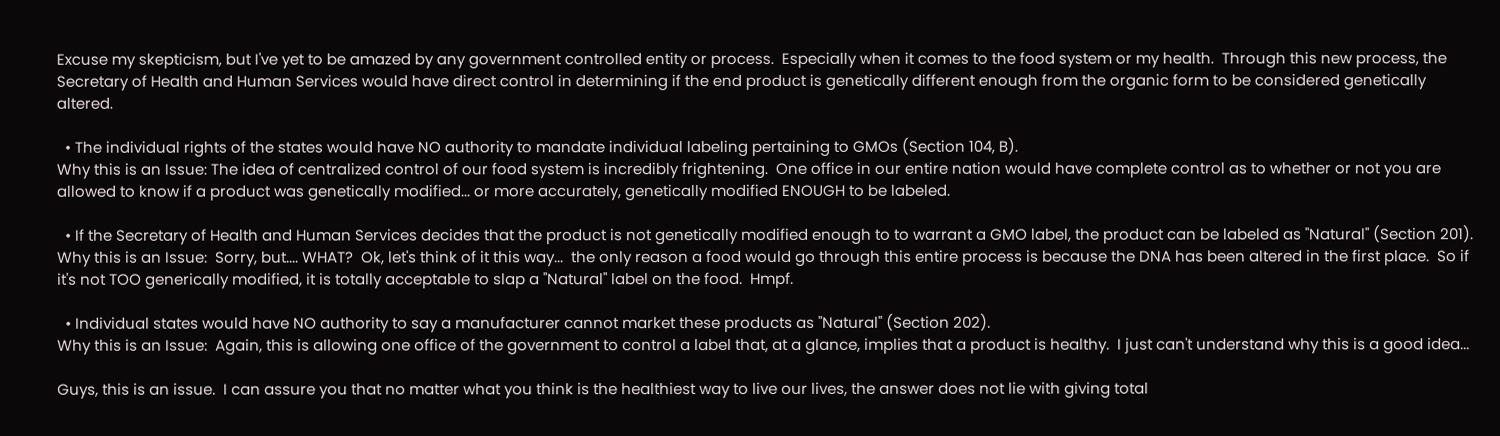Excuse my skepticism, but I've yet to be amazed by any government controlled entity or process.  Especially when it comes to the food system or my health.  Through this new process, the Secretary of Health and Human Services would have direct control in determining if the end product is genetically different enough from the organic form to be considered genetically altered.

  • The individual rights of the states would have NO authority to mandate individual labeling pertaining to GMOs (Section 104, B).
Why this is an Issue: The idea of centralized control of our food system is incredibly frightening.  One office in our entire nation would have complete control as to whether or not you are allowed to know if a product was genetically modified... or more accurately, genetically modified ENOUGH to be labeled.

  • If the Secretary of Health and Human Services decides that the product is not genetically modified enough to to warrant a GMO label, the product can be labeled as "Natural" (Section 201).
Why this is an Issue:  Sorry, but.... WHAT?  Ok, let's think of it this way...  the only reason a food would go through this entire process is because the DNA has been altered in the first place.  So if it's not TOO generically modified, it is totally acceptable to slap a "Natural" label on the food.  Hmpf.

  • Individual states would have NO authority to say a manufacturer cannot market these products as "Natural" (Section 202).
Why this is an Issue:  Again, this is allowing one office of the government to control a label that, at a glance, implies that a product is healthy.  I just can't understand why this is a good idea...

Guys, this is an issue.  I can assure you that no matter what you think is the healthiest way to live our lives, the answer does not lie with giving total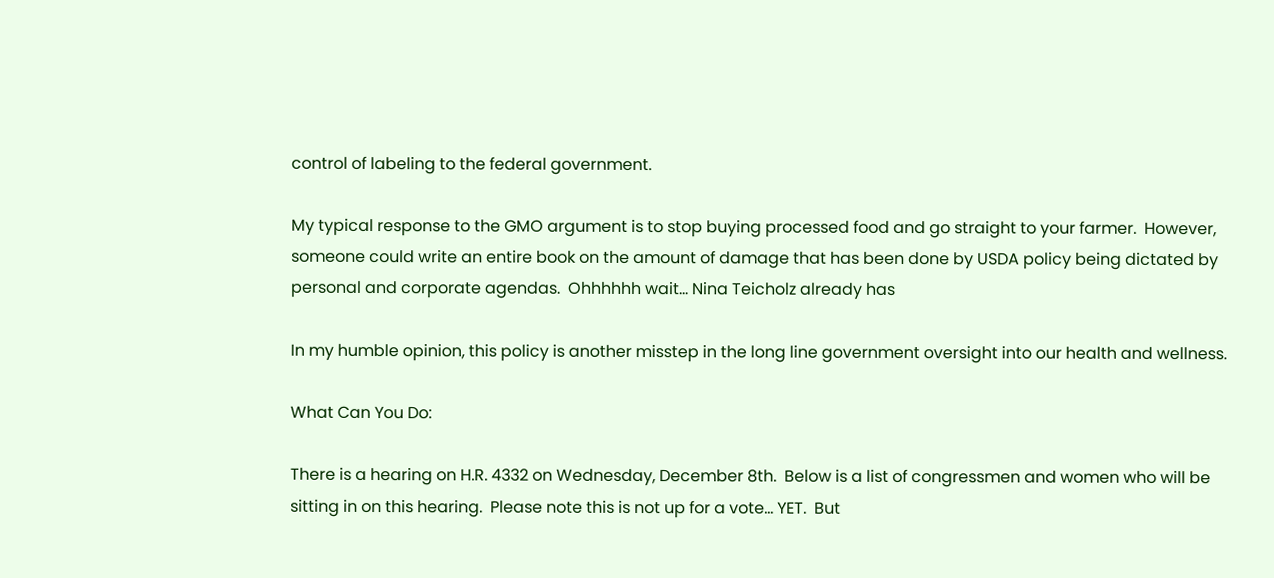control of labeling to the federal government.

My typical response to the GMO argument is to stop buying processed food and go straight to your farmer.  However, someone could write an entire book on the amount of damage that has been done by USDA policy being dictated by personal and corporate agendas.  Ohhhhhh wait... Nina Teicholz already has

In my humble opinion, this policy is another misstep in the long line government oversight into our health and wellness.

What Can You Do:

There is a hearing on H.R. 4332 on Wednesday, December 8th.  Below is a list of congressmen and women who will be sitting in on this hearing.  Please note this is not up for a vote... YET.  But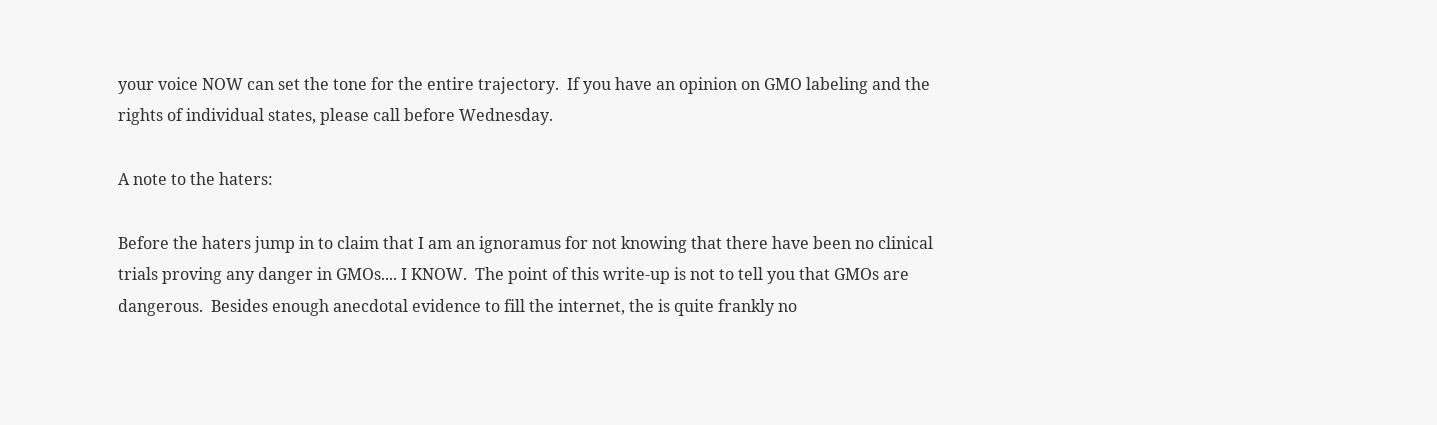your voice NOW can set the tone for the entire trajectory.  If you have an opinion on GMO labeling and the rights of individual states, please call before Wednesday.

A note to the haters:

Before the haters jump in to claim that I am an ignoramus for not knowing that there have been no clinical trials proving any danger in GMOs.... I KNOW.  The point of this write-up is not to tell you that GMOs are dangerous.  Besides enough anecdotal evidence to fill the internet, the is quite frankly no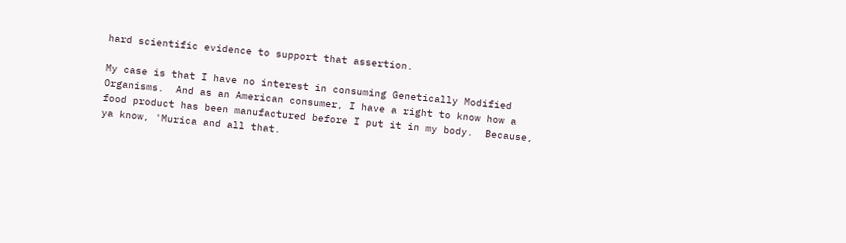hard scientific evidence to support that assertion.

My case is that I have no interest in consuming Genetically Modified Organisms.  And as an American consumer, I have a right to know how a food product has been manufactured before I put it in my body.  Because, ya know, 'Murica and all that.